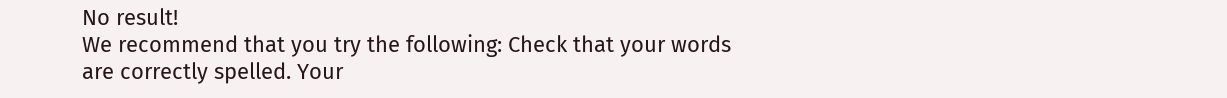No result!
We recommend that you try the following: Check that your words are correctly spelled. Your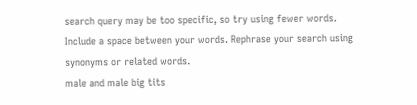search query may be too specific, so try using fewer words. Include a space between your words. Rephrase your search using synonyms or related words.
male and male big tits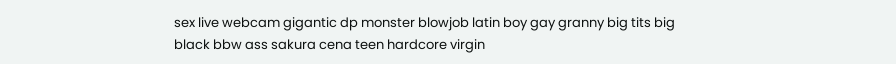sex live webcam gigantic dp monster blowjob latin boy gay granny big tits big black bbw ass sakura cena teen hardcore virgin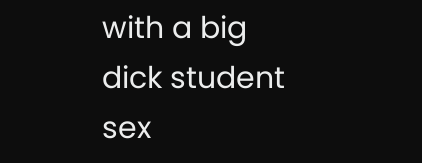with a big dick student sex